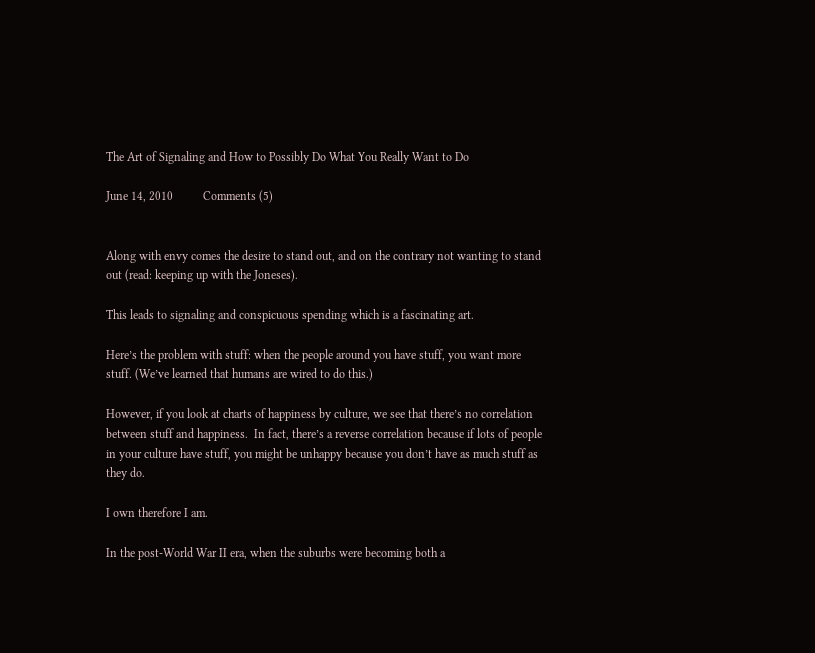The Art of Signaling and How to Possibly Do What You Really Want to Do

June 14, 2010          Comments (5)


Along with envy comes the desire to stand out, and on the contrary not wanting to stand out (read: keeping up with the Joneses).

This leads to signaling and conspicuous spending which is a fascinating art.

Here’s the problem with stuff: when the people around you have stuff, you want more stuff. (We’ve learned that humans are wired to do this.)

However, if you look at charts of happiness by culture, we see that there’s no correlation between stuff and happiness.  In fact, there’s a reverse correlation because if lots of people in your culture have stuff, you might be unhappy because you don’t have as much stuff as they do.

I own therefore I am.

In the post-World War II era, when the suburbs were becoming both a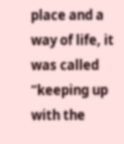place and a way of life, it was called “keeping up with the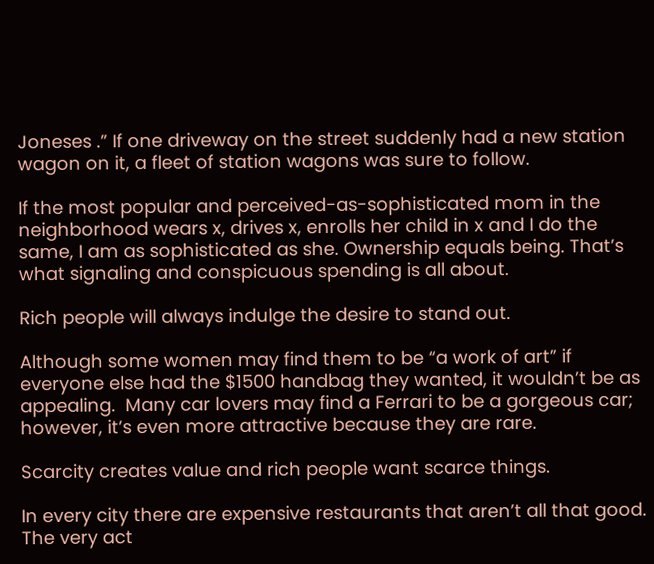Joneses .” If one driveway on the street suddenly had a new station wagon on it, a fleet of station wagons was sure to follow.

If the most popular and perceived-as-sophisticated mom in the neighborhood wears x, drives x, enrolls her child in x and I do the same, I am as sophisticated as she. Ownership equals being. That’s what signaling and conspicuous spending is all about.

Rich people will always indulge the desire to stand out.

Although some women may find them to be “a work of art” if everyone else had the $1500 handbag they wanted, it wouldn’t be as appealing.  Many car lovers may find a Ferrari to be a gorgeous car; however, it’s even more attractive because they are rare.

Scarcity creates value and rich people want scarce things.

In every city there are expensive restaurants that aren’t all that good. The very act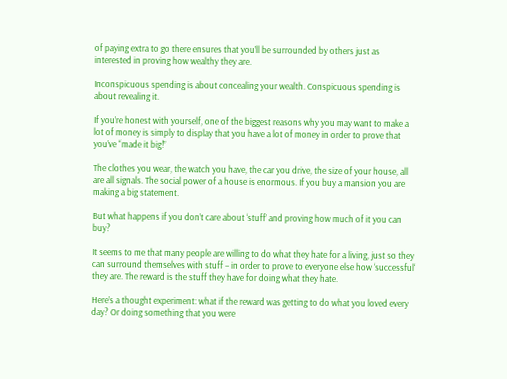of paying extra to go there ensures that you’ll be surrounded by others just as interested in proving how wealthy they are.

Inconspicuous spending is about concealing your wealth. Conspicuous spending is about revealing it.

If you’re honest with yourself, one of the biggest reasons why you may want to make a lot of money is simply to display that you have a lot of money in order to prove that you’ve “made it big!”

The clothes you wear, the watch you have, the car you drive, the size of your house, all are all signals. The social power of a house is enormous. If you buy a mansion you are making a big statement.

But what happens if you don’t care about ‘stuff’ and proving how much of it you can buy?

It seems to me that many people are willing to do what they hate for a living, just so they can surround themselves with stuff – in order to prove to everyone else how ‘successful‘ they are. The reward is the stuff they have for doing what they hate.

Here’s a thought experiment: what if the reward was getting to do what you loved every day? Or doing something that you were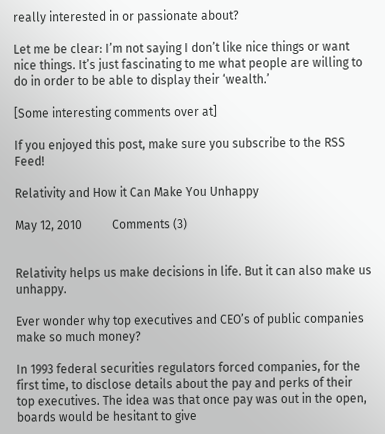really interested in or passionate about?

Let me be clear: I’m not saying I don’t like nice things or want nice things. It’s just fascinating to me what people are willing to do in order to be able to display their ‘wealth.’

[Some interesting comments over at]

If you enjoyed this post, make sure you subscribe to the RSS Feed!

Relativity and How it Can Make You Unhappy

May 12, 2010          Comments (3)


Relativity helps us make decisions in life. But it can also make us unhappy.

Ever wonder why top executives and CEO’s of public companies make so much money?

In 1993 federal securities regulators forced companies, for the first time, to disclose details about the pay and perks of their top executives. The idea was that once pay was out in the open, boards would be hesitant to give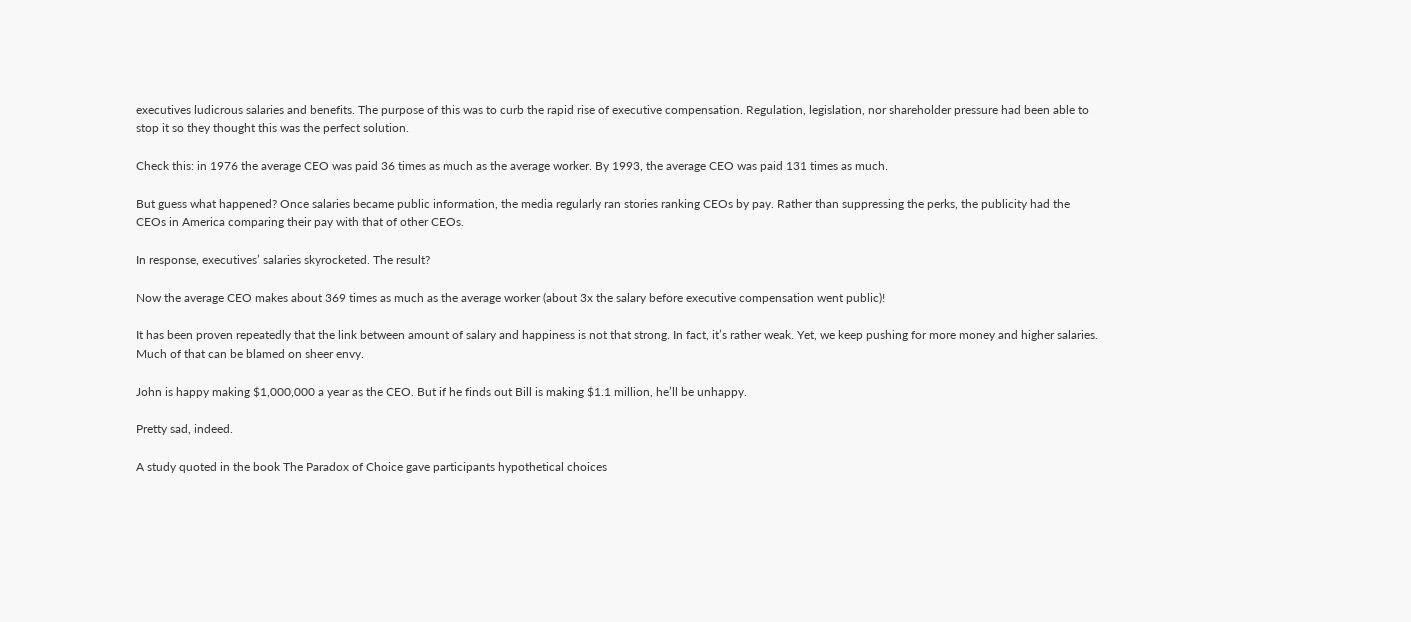executives ludicrous salaries and benefits. The purpose of this was to curb the rapid rise of executive compensation. Regulation, legislation, nor shareholder pressure had been able to stop it so they thought this was the perfect solution.

Check this: in 1976 the average CEO was paid 36 times as much as the average worker. By 1993, the average CEO was paid 131 times as much.

But guess what happened? Once salaries became public information, the media regularly ran stories ranking CEOs by pay. Rather than suppressing the perks, the publicity had the CEOs in America comparing their pay with that of other CEOs.

In response, executives’ salaries skyrocketed. The result?

Now the average CEO makes about 369 times as much as the average worker (about 3x the salary before executive compensation went public)!

It has been proven repeatedly that the link between amount of salary and happiness is not that strong. In fact, it’s rather weak. Yet, we keep pushing for more money and higher salaries. Much of that can be blamed on sheer envy.

John is happy making $1,000,000 a year as the CEO. But if he finds out Bill is making $1.1 million, he’ll be unhappy.

Pretty sad, indeed.

A study quoted in the book The Paradox of Choice gave participants hypothetical choices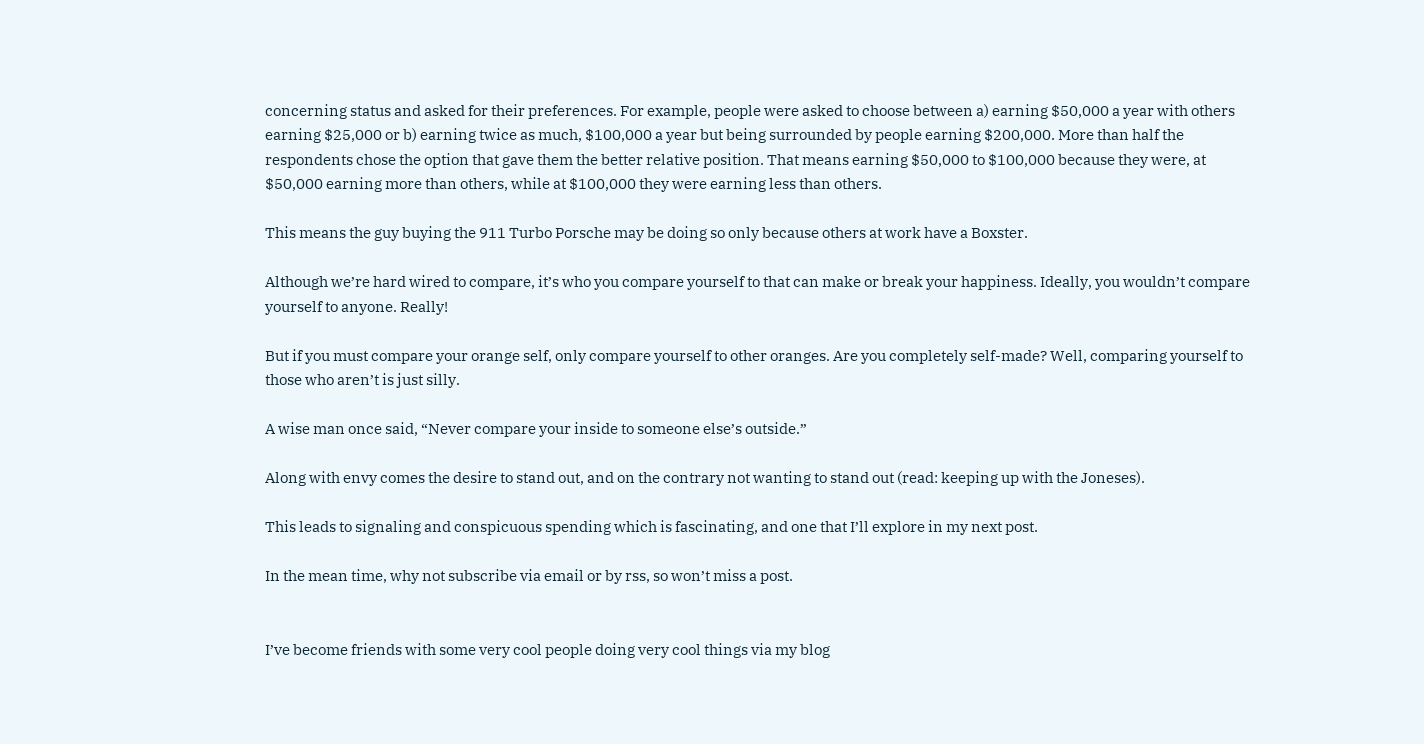concerning status and asked for their preferences. For example, people were asked to choose between a) earning $50,000 a year with others earning $25,000 or b) earning twice as much, $100,000 a year but being surrounded by people earning $200,000. More than half the respondents chose the option that gave them the better relative position. That means earning $50,000 to $100,000 because they were, at $50,000 earning more than others, while at $100,000 they were earning less than others.

This means the guy buying the 911 Turbo Porsche may be doing so only because others at work have a Boxster.

Although we’re hard wired to compare, it’s who you compare yourself to that can make or break your happiness. Ideally, you wouldn’t compare yourself to anyone. Really!

But if you must compare your orange self, only compare yourself to other oranges. Are you completely self-made? Well, comparing yourself to those who aren’t is just silly.

A wise man once said, “Never compare your inside to someone else’s outside.”

Along with envy comes the desire to stand out, and on the contrary not wanting to stand out (read: keeping up with the Joneses).

This leads to signaling and conspicuous spending which is fascinating, and one that I’ll explore in my next post.

In the mean time, why not subscribe via email or by rss, so won’t miss a post.


I’ve become friends with some very cool people doing very cool things via my blog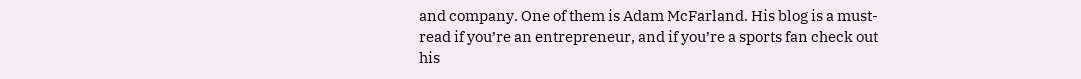and company. One of them is Adam McFarland. His blog is a must-read if you’re an entrepreneur, and if you’re a sports fan check out his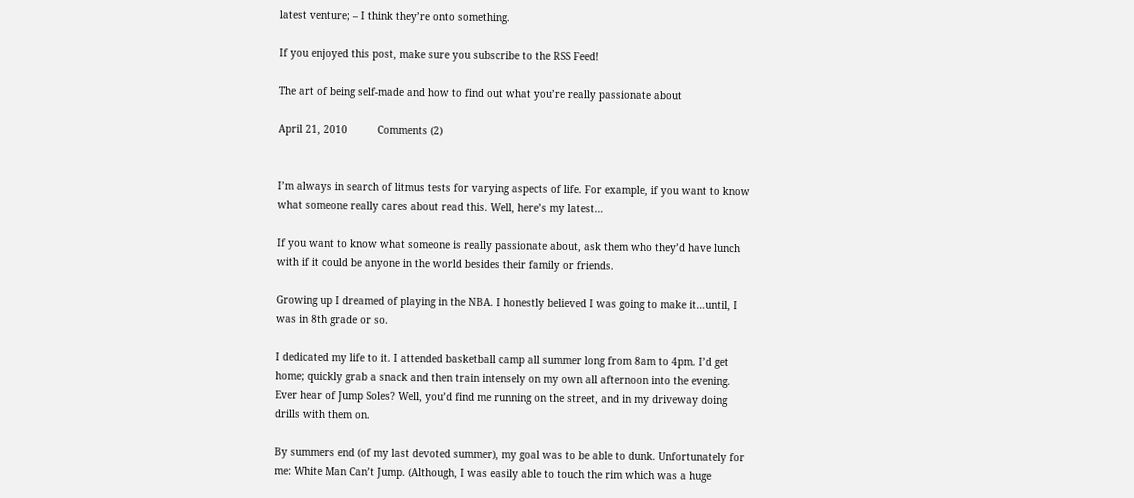latest venture; – I think they’re onto something.

If you enjoyed this post, make sure you subscribe to the RSS Feed!

The art of being self-made and how to find out what you’re really passionate about

April 21, 2010          Comments (2)


I’m always in search of litmus tests for varying aspects of life. For example, if you want to know what someone really cares about read this. Well, here’s my latest…

If you want to know what someone is really passionate about, ask them who they’d have lunch with if it could be anyone in the world besides their family or friends.

Growing up I dreamed of playing in the NBA. I honestly believed I was going to make it…until, I was in 8th grade or so.

I dedicated my life to it. I attended basketball camp all summer long from 8am to 4pm. I’d get home; quickly grab a snack and then train intensely on my own all afternoon into the evening. Ever hear of Jump Soles? Well, you’d find me running on the street, and in my driveway doing drills with them on.

By summers end (of my last devoted summer), my goal was to be able to dunk. Unfortunately for me: White Man Can’t Jump. (Although, I was easily able to touch the rim which was a huge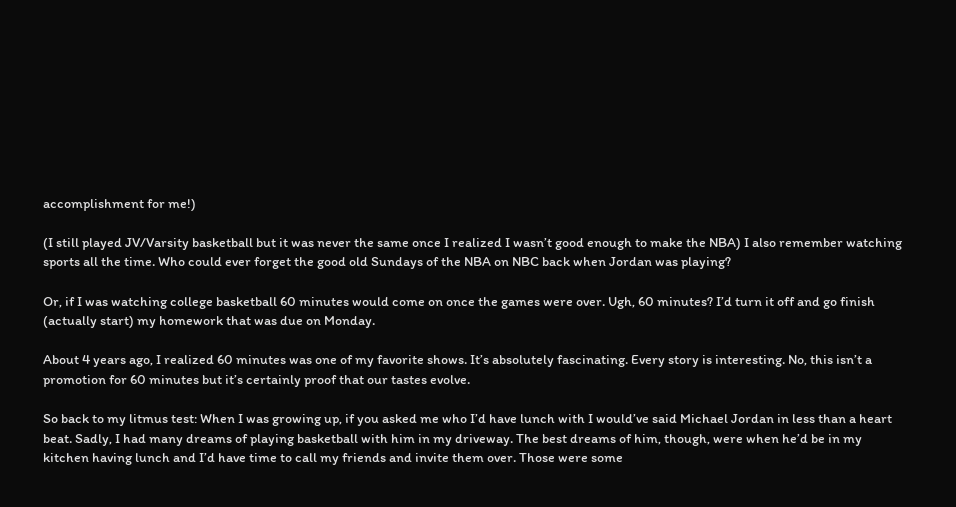accomplishment for me!)

(I still played JV/Varsity basketball but it was never the same once I realized I wasn’t good enough to make the NBA) I also remember watching sports all the time. Who could ever forget the good old Sundays of the NBA on NBC back when Jordan was playing?

Or, if I was watching college basketball 60 minutes would come on once the games were over. Ugh, 60 minutes? I’d turn it off and go finish (actually start) my homework that was due on Monday.

About 4 years ago, I realized 60 minutes was one of my favorite shows. It’s absolutely fascinating. Every story is interesting. No, this isn’t a promotion for 60 minutes but it’s certainly proof that our tastes evolve.

So back to my litmus test: When I was growing up, if you asked me who I’d have lunch with I would’ve said Michael Jordan in less than a heart beat. Sadly, I had many dreams of playing basketball with him in my driveway. The best dreams of him, though, were when he’d be in my kitchen having lunch and I’d have time to call my friends and invite them over. Those were some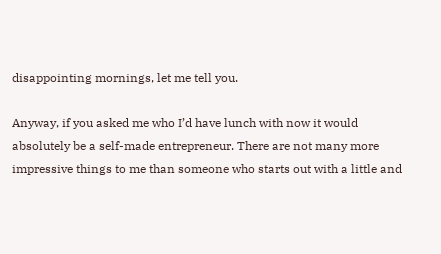disappointing mornings, let me tell you.

Anyway, if you asked me who I’d have lunch with now it would absolutely be a self-made entrepreneur. There are not many more impressive things to me than someone who starts out with a little and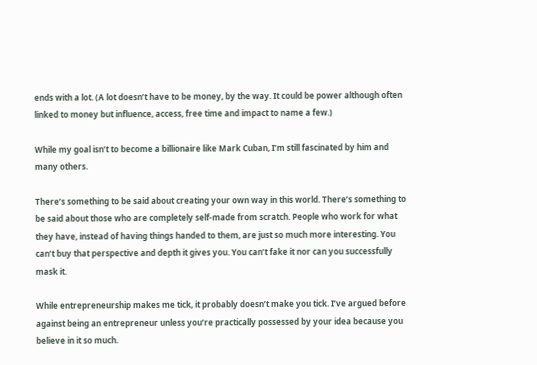ends with a lot. (A lot doesn’t have to be money, by the way. It could be power although often linked to money but influence, access, free time and impact to name a few.)

While my goal isn’t to become a billionaire like Mark Cuban, I’m still fascinated by him and many others.

There’s something to be said about creating your own way in this world. There’s something to be said about those who are completely self-made from scratch. People who work for what they have, instead of having things handed to them, are just so much more interesting. You can’t buy that perspective and depth it gives you. You can’t fake it nor can you successfully mask it.

While entrepreneurship makes me tick, it probably doesn’t make you tick. I’ve argued before against being an entrepreneur unless you’re practically possessed by your idea because you believe in it so much.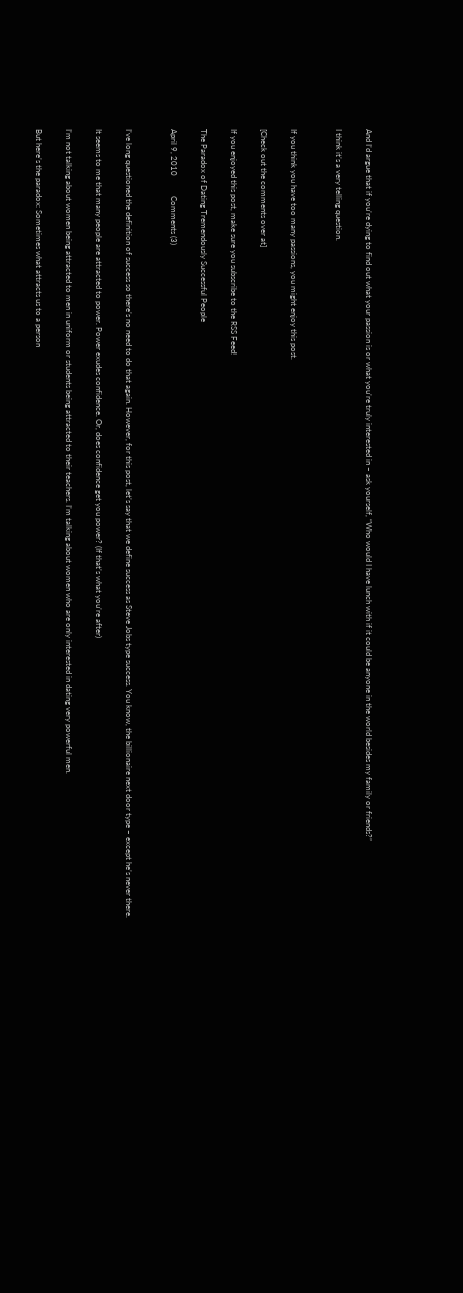And I’d argue that if you’re dying to find out what your passion is or what you’re truly interested in – ask yourself, “Who would I have lunch with if it could be anyone in the world besides my family or friends?”

I think it’s a very telling question.


If you think you have too many passions, you might enjoy this post.

[Check out the comments over at]

If you enjoyed this post, make sure you subscribe to the RSS Feed!

The Paradox of Dating Tremendously Successful People

April 9, 2010          Comments (3)


I’ve long questioned the definition of success so there’s no need to do that again. However, for this post, let’s say that we define success as Steve Jobs type success. You know, the billionaire next door type – except he’s never there.

It seems to me that many people are attracted to power. Power exudes confidence. Or, does confidence get you power? (If that’s what you’re after)

I’m not talking about women being attracted to men in uniform or students being attracted to their teachers. I’m talking about women who are only interested in dating very powerful men.

But here’s the paradox: Sometimes what attracts us to a person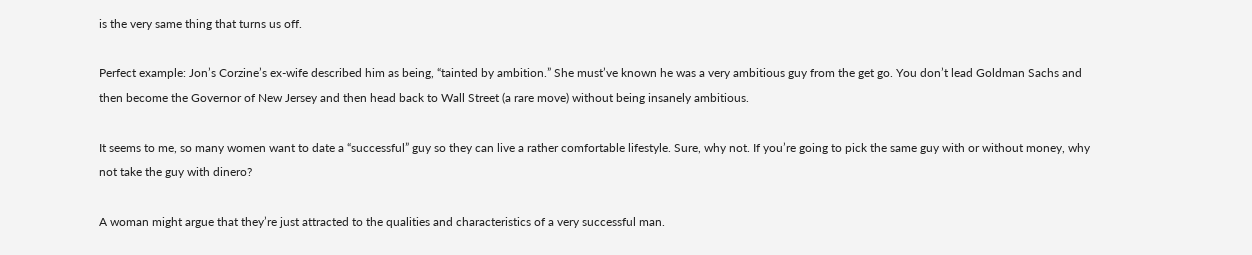is the very same thing that turns us off.

Perfect example: Jon’s Corzine’s ex-wife described him as being, “tainted by ambition.” She must’ve known he was a very ambitious guy from the get go. You don’t lead Goldman Sachs and then become the Governor of New Jersey and then head back to Wall Street (a rare move) without being insanely ambitious.

It seems to me, so many women want to date a “successful” guy so they can live a rather comfortable lifestyle. Sure, why not. If you’re going to pick the same guy with or without money, why not take the guy with dinero?

A woman might argue that they’re just attracted to the qualities and characteristics of a very successful man.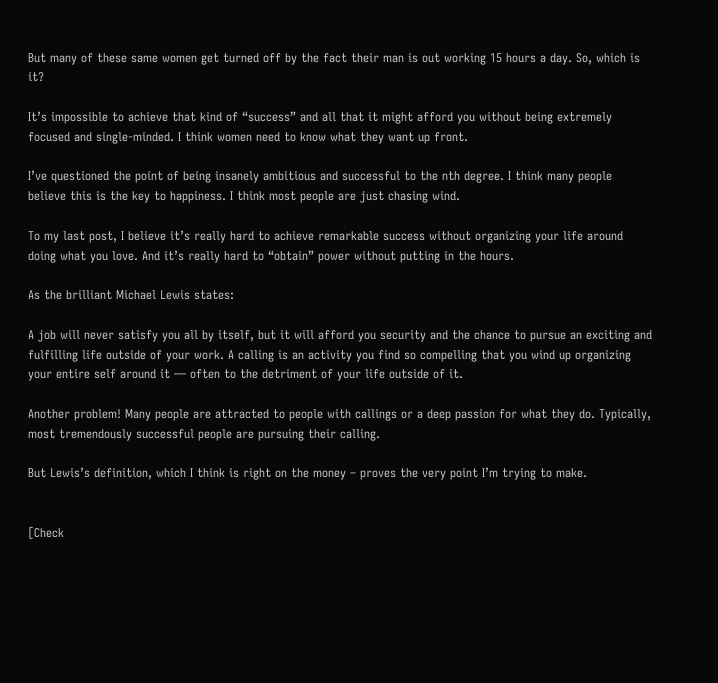But many of these same women get turned off by the fact their man is out working 15 hours a day. So, which is it?

It’s impossible to achieve that kind of “success” and all that it might afford you without being extremely focused and single-minded. I think women need to know what they want up front.

I’ve questioned the point of being insanely ambitious and successful to the nth degree. I think many people believe this is the key to happiness. I think most people are just chasing wind.

To my last post, I believe it’s really hard to achieve remarkable success without organizing your life around doing what you love. And it’s really hard to “obtain” power without putting in the hours.

As the brilliant Michael Lewis states:

A job will never satisfy you all by itself, but it will afford you security and the chance to pursue an exciting and fulfilling life outside of your work. A calling is an activity you find so compelling that you wind up organizing your entire self around it — often to the detriment of your life outside of it.

Another problem! Many people are attracted to people with callings or a deep passion for what they do. Typically, most tremendously successful people are pursuing their calling.

But Lewis’s definition, which I think is right on the money – proves the very point I’m trying to make.


[Check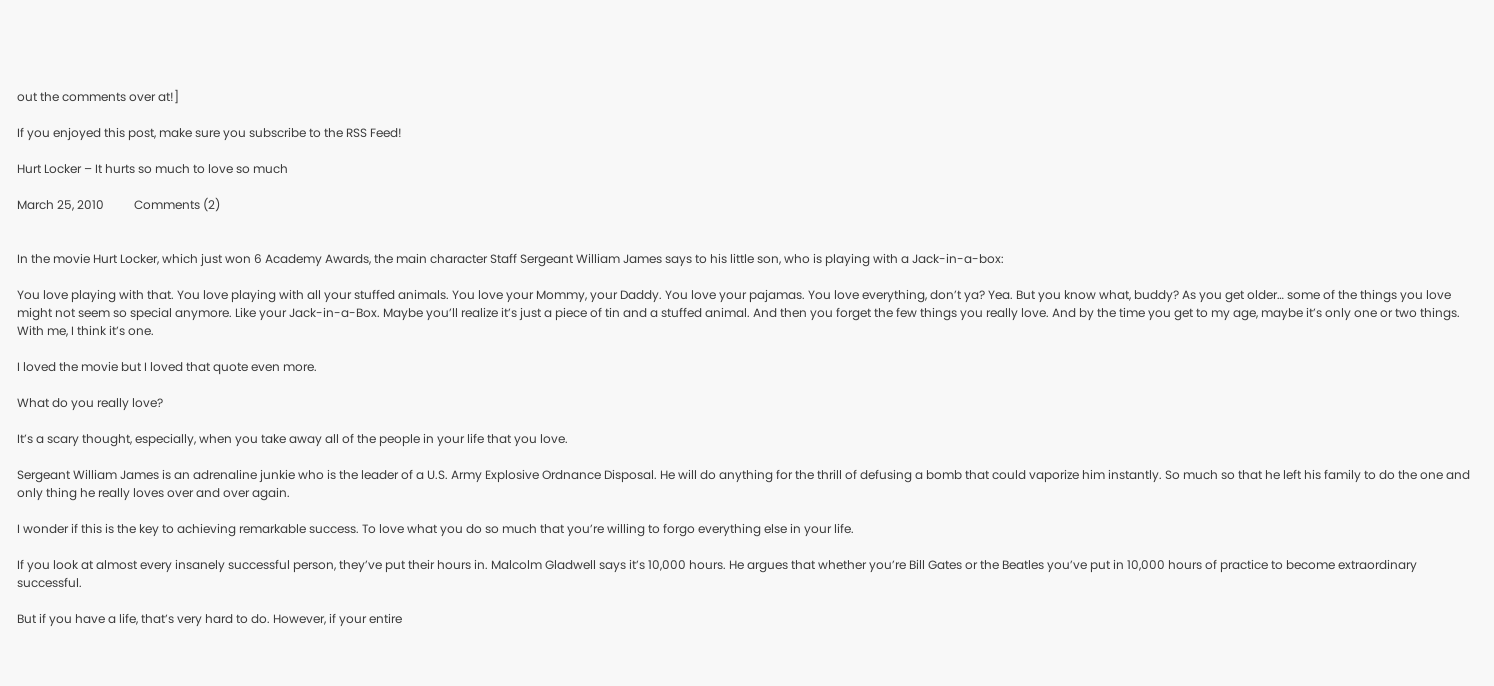out the comments over at!]

If you enjoyed this post, make sure you subscribe to the RSS Feed!

Hurt Locker – It hurts so much to love so much

March 25, 2010          Comments (2)


In the movie Hurt Locker, which just won 6 Academy Awards, the main character Staff Sergeant William James says to his little son, who is playing with a Jack-in-a-box:

You love playing with that. You love playing with all your stuffed animals. You love your Mommy, your Daddy. You love your pajamas. You love everything, don’t ya? Yea. But you know what, buddy? As you get older… some of the things you love might not seem so special anymore. Like your Jack-in-a-Box. Maybe you’ll realize it’s just a piece of tin and a stuffed animal. And then you forget the few things you really love. And by the time you get to my age, maybe it’s only one or two things. With me, I think it’s one.

I loved the movie but I loved that quote even more.

What do you really love?

It’s a scary thought, especially, when you take away all of the people in your life that you love.

Sergeant William James is an adrenaline junkie who is the leader of a U.S. Army Explosive Ordnance Disposal. He will do anything for the thrill of defusing a bomb that could vaporize him instantly. So much so that he left his family to do the one and only thing he really loves over and over again.

I wonder if this is the key to achieving remarkable success. To love what you do so much that you’re willing to forgo everything else in your life.

If you look at almost every insanely successful person, they’ve put their hours in. Malcolm Gladwell says it’s 10,000 hours. He argues that whether you’re Bill Gates or the Beatles you’ve put in 10,000 hours of practice to become extraordinary successful.

But if you have a life, that’s very hard to do. However, if your entire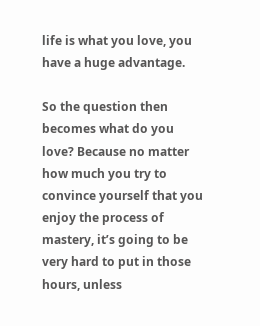life is what you love, you have a huge advantage.

So the question then becomes what do you love? Because no matter how much you try to convince yourself that you enjoy the process of mastery, it’s going to be very hard to put in those hours, unless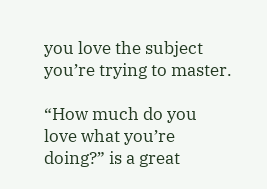you love the subject you’re trying to master.

“How much do you love what you’re doing?” is a great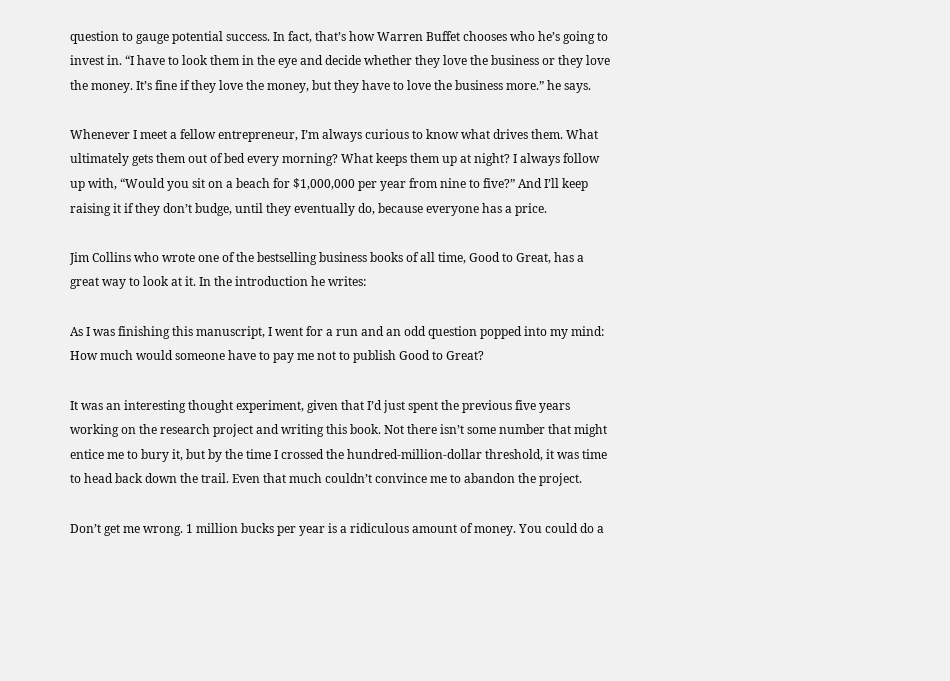question to gauge potential success. In fact, that’s how Warren Buffet chooses who he’s going to invest in. “I have to look them in the eye and decide whether they love the business or they love the money. It’s fine if they love the money, but they have to love the business more.” he says.

Whenever I meet a fellow entrepreneur, I’m always curious to know what drives them. What ultimately gets them out of bed every morning? What keeps them up at night? I always follow up with, “Would you sit on a beach for $1,000,000 per year from nine to five?” And I’ll keep raising it if they don’t budge, until they eventually do, because everyone has a price.

Jim Collins who wrote one of the bestselling business books of all time, Good to Great, has a great way to look at it. In the introduction he writes:

As I was finishing this manuscript, I went for a run and an odd question popped into my mind: How much would someone have to pay me not to publish Good to Great?

It was an interesting thought experiment, given that I’d just spent the previous five years working on the research project and writing this book. Not there isn’t some number that might entice me to bury it, but by the time I crossed the hundred-million-dollar threshold, it was time to head back down the trail. Even that much couldn’t convince me to abandon the project.

Don’t get me wrong. 1 million bucks per year is a ridiculous amount of money. You could do a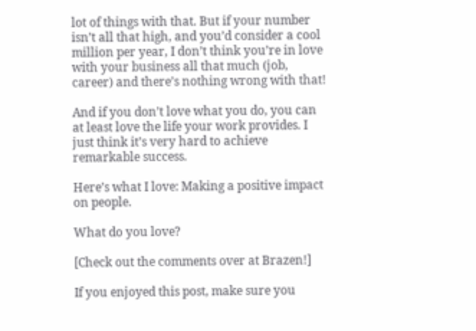lot of things with that. But if your number isn’t all that high, and you’d consider a cool million per year, I don’t think you’re in love with your business all that much (job, career) and there’s nothing wrong with that!

And if you don’t love what you do, you can at least love the life your work provides. I just think it’s very hard to achieve remarkable success.

Here’s what I love: Making a positive impact on people.

What do you love?

[Check out the comments over at Brazen!]

If you enjoyed this post, make sure you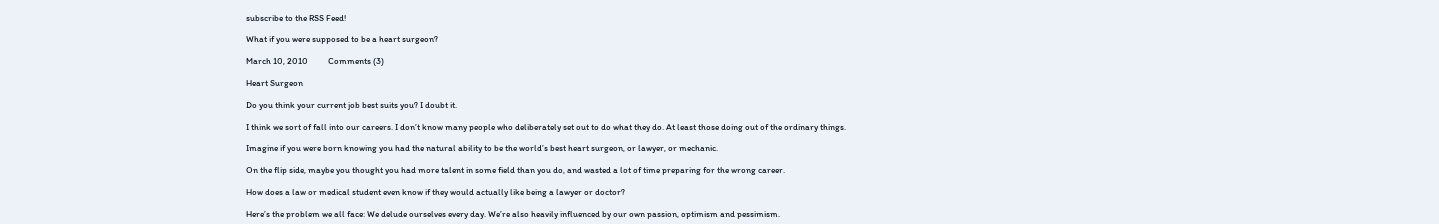subscribe to the RSS Feed!

What if you were supposed to be a heart surgeon?

March 10, 2010          Comments (3)

Heart Surgeon

Do you think your current job best suits you? I doubt it.

I think we sort of fall into our careers. I don’t know many people who deliberately set out to do what they do. At least those doing out of the ordinary things.

Imagine if you were born knowing you had the natural ability to be the world’s best heart surgeon, or lawyer, or mechanic.

On the flip side, maybe you thought you had more talent in some field than you do, and wasted a lot of time preparing for the wrong career.

How does a law or medical student even know if they would actually like being a lawyer or doctor?

Here’s the problem we all face: We delude ourselves every day. We’re also heavily influenced by our own passion, optimism and pessimism.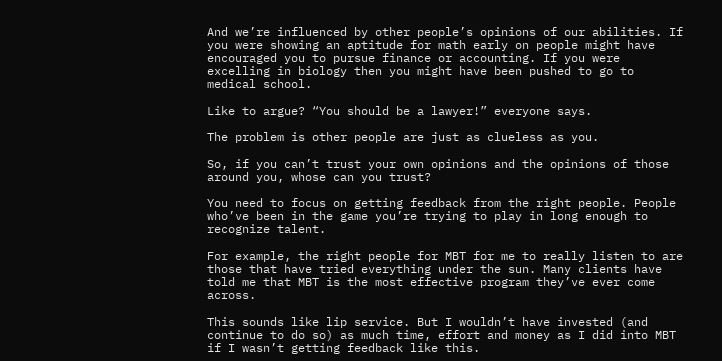And we’re influenced by other people’s opinions of our abilities. If you were showing an aptitude for math early on people might have encouraged you to pursue finance or accounting. If you were excelling in biology then you might have been pushed to go to medical school.

Like to argue? “You should be a lawyer!” everyone says.

The problem is other people are just as clueless as you.

So, if you can’t trust your own opinions and the opinions of those around you, whose can you trust?

You need to focus on getting feedback from the right people. People who’ve been in the game you’re trying to play in long enough to recognize talent.

For example, the right people for MBT for me to really listen to are those that have tried everything under the sun. Many clients have told me that MBT is the most effective program they’ve ever come across.

This sounds like lip service. But I wouldn’t have invested (and continue to do so) as much time, effort and money as I did into MBT if I wasn’t getting feedback like this.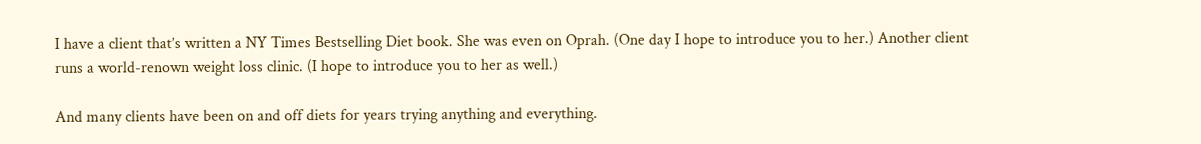I have a client that’s written a NY Times Bestselling Diet book. She was even on Oprah. (One day I hope to introduce you to her.) Another client runs a world-renown weight loss clinic. (I hope to introduce you to her as well.)

And many clients have been on and off diets for years trying anything and everything.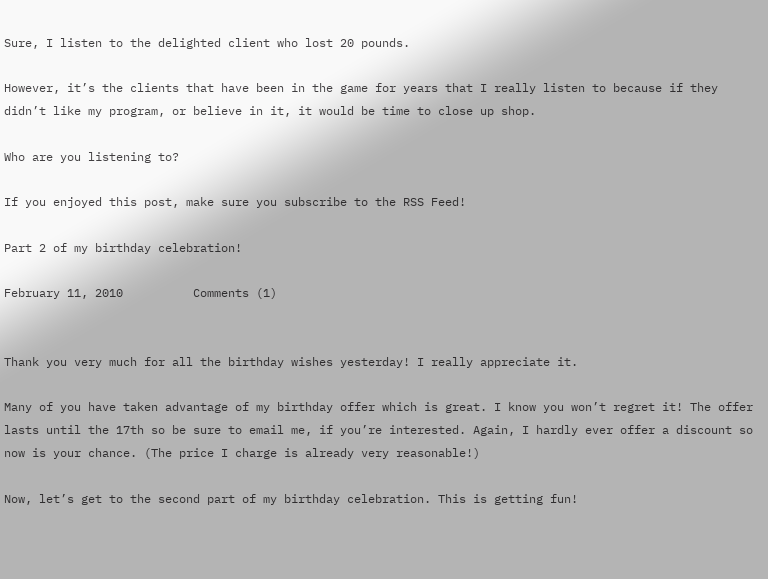Sure, I listen to the delighted client who lost 20 pounds.

However, it’s the clients that have been in the game for years that I really listen to because if they didn’t like my program, or believe in it, it would be time to close up shop.

Who are you listening to?

If you enjoyed this post, make sure you subscribe to the RSS Feed!

Part 2 of my birthday celebration!

February 11, 2010          Comments (1)


Thank you very much for all the birthday wishes yesterday! I really appreciate it.

Many of you have taken advantage of my birthday offer which is great. I know you won’t regret it! The offer lasts until the 17th so be sure to email me, if you’re interested. Again, I hardly ever offer a discount so now is your chance. (The price I charge is already very reasonable!)

Now, let’s get to the second part of my birthday celebration. This is getting fun!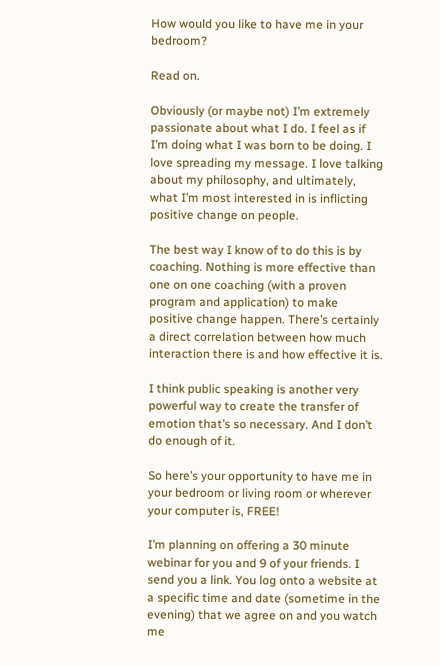How would you like to have me in your bedroom?

Read on.

Obviously (or maybe not) I’m extremely passionate about what I do. I feel as if I’m doing what I was born to be doing. I love spreading my message. I love talking about my philosophy, and ultimately, what I’m most interested in is inflicting positive change on people.

The best way I know of to do this is by coaching. Nothing is more effective than one on one coaching (with a proven program and application) to make positive change happen. There’s certainly a direct correlation between how much interaction there is and how effective it is.

I think public speaking is another very powerful way to create the transfer of emotion that’s so necessary. And I don’t do enough of it.

So here’s your opportunity to have me in your bedroom or living room or wherever your computer is, FREE!

I’m planning on offering a 30 minute webinar for you and 9 of your friends. I send you a link. You log onto a website at a specific time and date (sometime in the evening) that we agree on and you watch me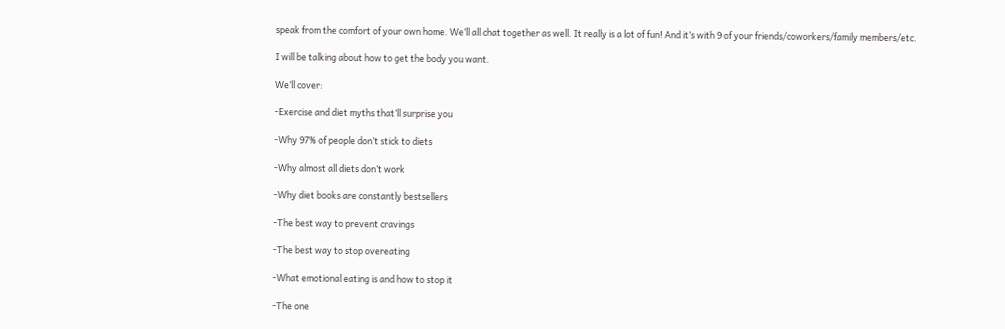speak from the comfort of your own home. We’ll all chat together as well. It really is a lot of fun! And it’s with 9 of your friends/coworkers/family members/etc.

I will be talking about how to get the body you want.

We’ll cover:

-Exercise and diet myths that’ll surprise you

-Why 97% of people don’t stick to diets

-Why almost all diets don’t work

-Why diet books are constantly bestsellers

-The best way to prevent cravings

-The best way to stop overeating

-What emotional eating is and how to stop it

-The one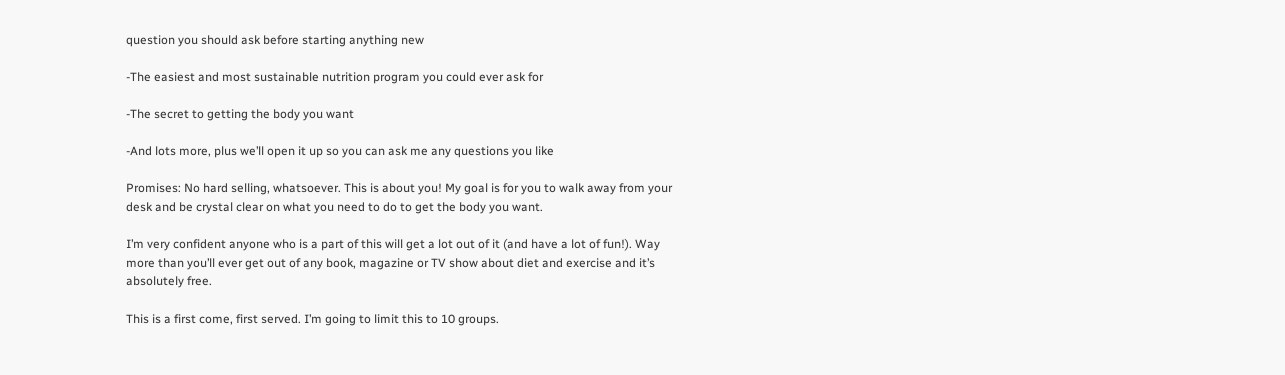question you should ask before starting anything new

-The easiest and most sustainable nutrition program you could ever ask for

-The secret to getting the body you want

-And lots more, plus we’ll open it up so you can ask me any questions you like

Promises: No hard selling, whatsoever. This is about you! My goal is for you to walk away from your desk and be crystal clear on what you need to do to get the body you want.

I’m very confident anyone who is a part of this will get a lot out of it (and have a lot of fun!). Way more than you’ll ever get out of any book, magazine or TV show about diet and exercise and it’s absolutely free.

This is a first come, first served. I’m going to limit this to 10 groups.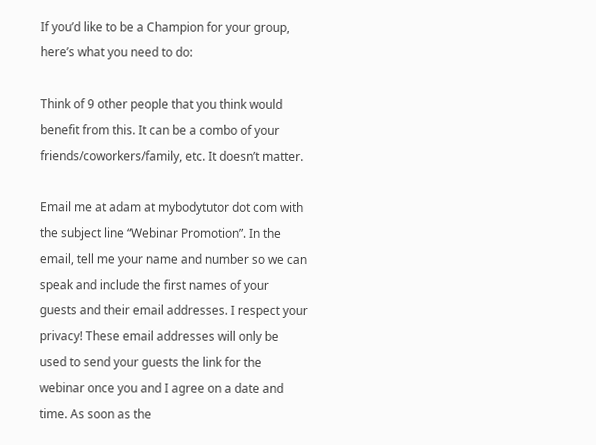If you’d like to be a Champion for your group, here’s what you need to do:

Think of 9 other people that you think would benefit from this. It can be a combo of your friends/coworkers/family, etc. It doesn’t matter.

Email me at adam at mybodytutor dot com with the subject line “Webinar Promotion”. In the email, tell me your name and number so we can speak and include the first names of your guests and their email addresses. I respect your privacy! These email addresses will only be used to send your guests the link for the webinar once you and I agree on a date and time. As soon as the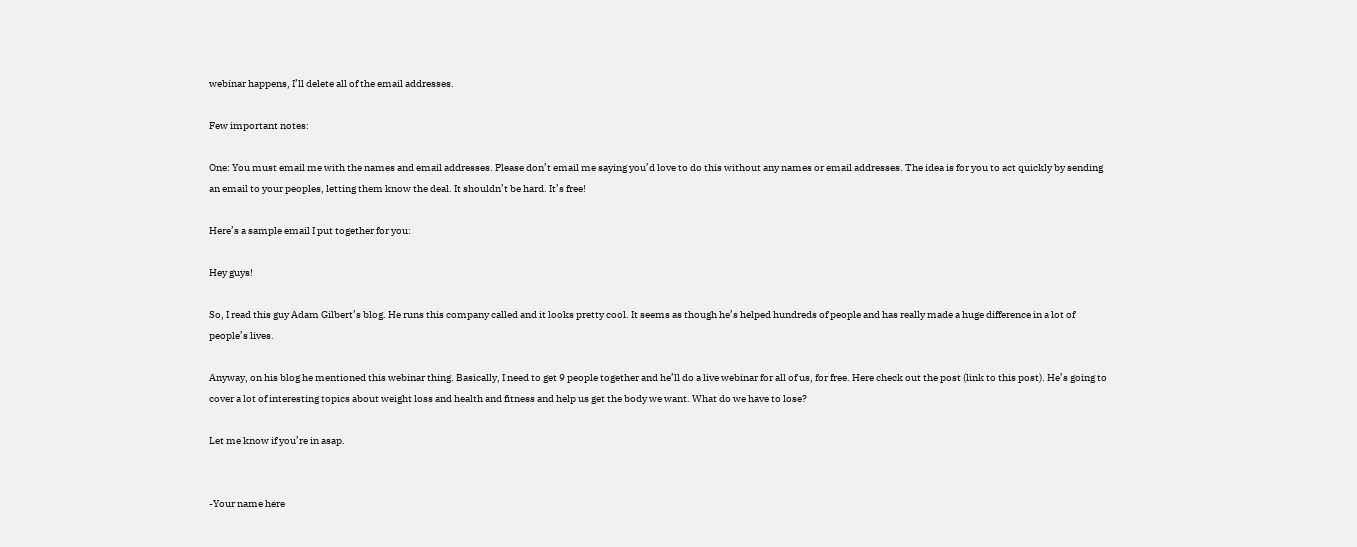webinar happens, I’ll delete all of the email addresses.

Few important notes:

One: You must email me with the names and email addresses. Please don’t email me saying you’d love to do this without any names or email addresses. The idea is for you to act quickly by sending an email to your peoples, letting them know the deal. It shouldn’t be hard. It’s free!

Here’s a sample email I put together for you:

Hey guys!

So, I read this guy Adam Gilbert’s blog. He runs this company called and it looks pretty cool. It seems as though he’s helped hundreds of people and has really made a huge difference in a lot of people’s lives.

Anyway, on his blog he mentioned this webinar thing. Basically, I need to get 9 people together and he’ll do a live webinar for all of us, for free. Here check out the post (link to this post). He’s going to cover a lot of interesting topics about weight loss and health and fitness and help us get the body we want. What do we have to lose?

Let me know if you’re in asap.


-Your name here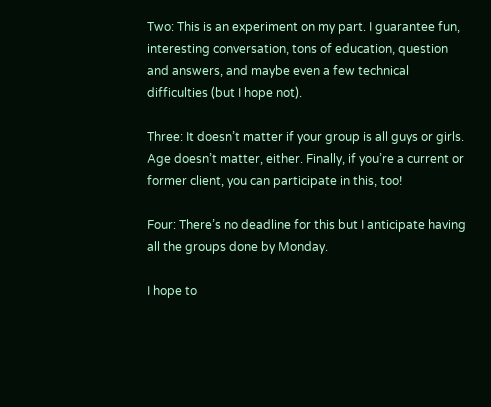Two: This is an experiment on my part. I guarantee fun, interesting conversation, tons of education, question and answers, and maybe even a few technical difficulties (but I hope not).

Three: It doesn’t matter if your group is all guys or girls. Age doesn’t matter, either. Finally, if you’re a current or former client, you can participate in this, too!

Four: There’s no deadline for this but I anticipate having all the groups done by Monday.

I hope to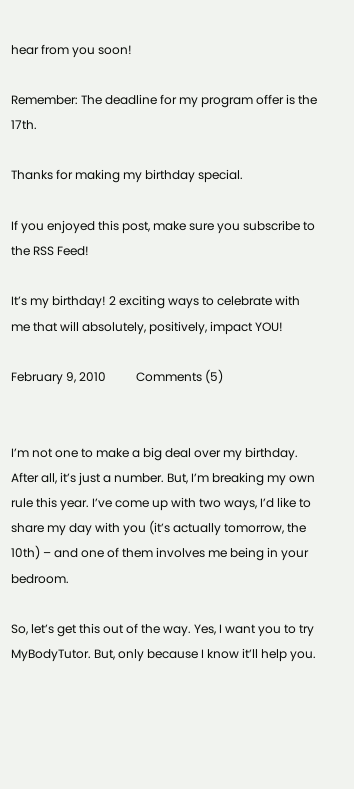hear from you soon!

Remember: The deadline for my program offer is the 17th.

Thanks for making my birthday special.

If you enjoyed this post, make sure you subscribe to the RSS Feed!

It’s my birthday! 2 exciting ways to celebrate with me that will absolutely, positively, impact YOU!

February 9, 2010          Comments (5)


I’m not one to make a big deal over my birthday. After all, it’s just a number. But, I’m breaking my own rule this year. I’ve come up with two ways, I’d like to share my day with you (it’s actually tomorrow, the 10th) – and one of them involves me being in your bedroom.

So, let’s get this out of the way. Yes, I want you to try MyBodyTutor. But, only because I know it’ll help you.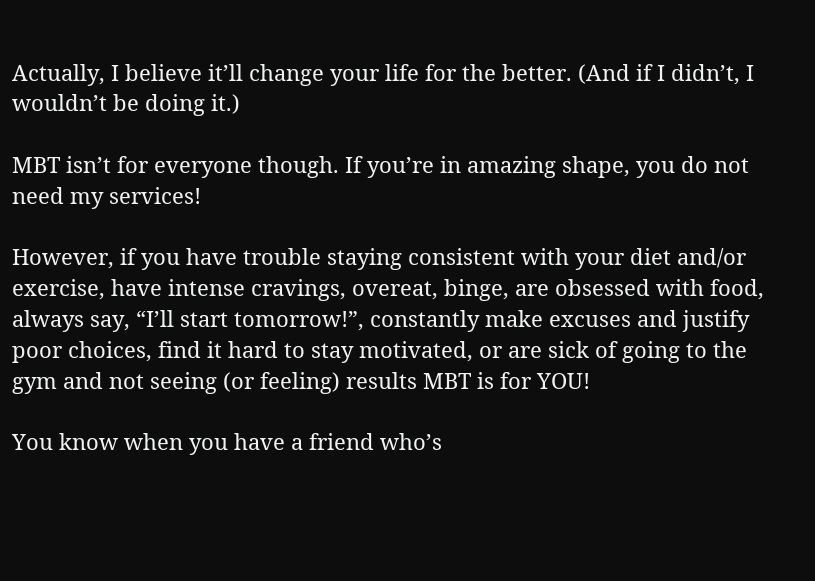Actually, I believe it’ll change your life for the better. (And if I didn’t, I wouldn’t be doing it.)

MBT isn’t for everyone though. If you’re in amazing shape, you do not need my services!

However, if you have trouble staying consistent with your diet and/or exercise, have intense cravings, overeat, binge, are obsessed with food, always say, “I’ll start tomorrow!”, constantly make excuses and justify poor choices, find it hard to stay motivated, or are sick of going to the gym and not seeing (or feeling) results MBT is for YOU!

You know when you have a friend who’s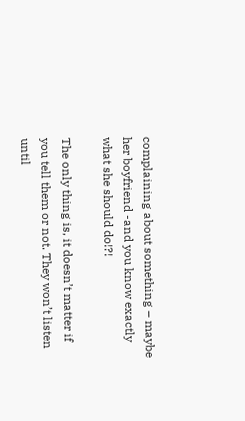complaining about something – maybe her boyfriend -and you know exactly what she should do!?!

The only thing is, it doesn’t matter if you tell them or not. They won’t listen until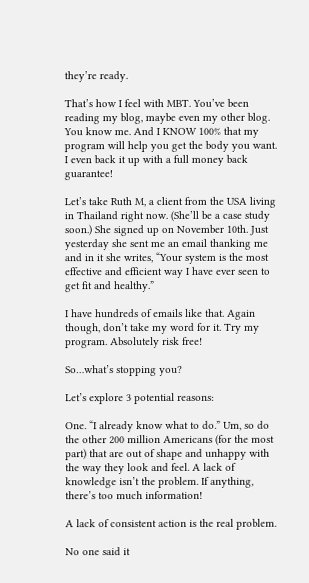they’re ready.

That’s how I feel with MBT. You’ve been reading my blog, maybe even my other blog. You know me. And I KNOW 100% that my program will help you get the body you want. I even back it up with a full money back guarantee!

Let’s take Ruth M, a client from the USA living in Thailand right now. (She’ll be a case study soon.) She signed up on November 10th. Just yesterday she sent me an email thanking me and in it she writes, “Your system is the most effective and efficient way I have ever seen to get fit and healthy.”

I have hundreds of emails like that. Again though, don’t take my word for it. Try my program. Absolutely risk free!

So…what’s stopping you?

Let’s explore 3 potential reasons:

One. “I already know what to do.” Um, so do the other 200 million Americans (for the most part) that are out of shape and unhappy with the way they look and feel. A lack of knowledge isn’t the problem. If anything, there’s too much information!

A lack of consistent action is the real problem.

No one said it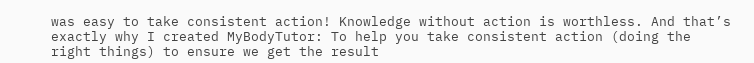was easy to take consistent action! Knowledge without action is worthless. And that’s exactly why I created MyBodyTutor: To help you take consistent action (doing the right things) to ensure we get the result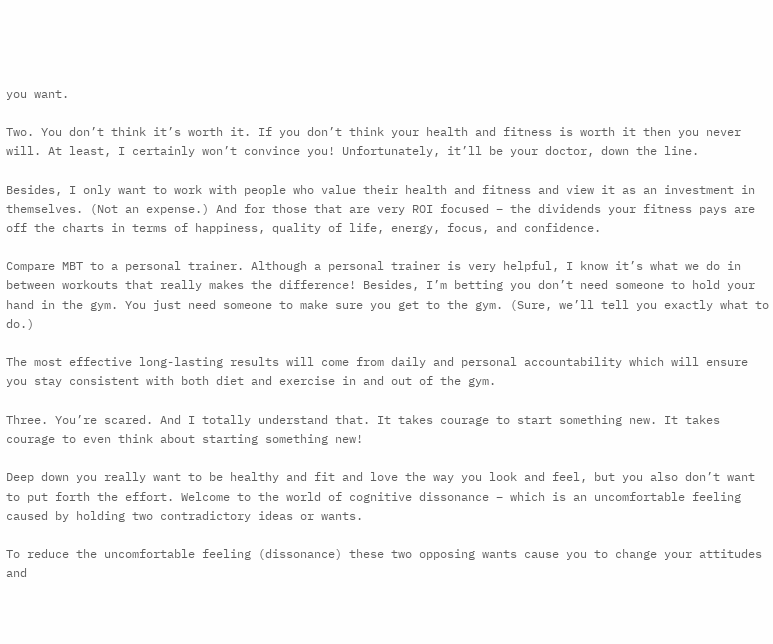you want.

Two. You don’t think it’s worth it. If you don’t think your health and fitness is worth it then you never will. At least, I certainly won’t convince you! Unfortunately, it’ll be your doctor, down the line.

Besides, I only want to work with people who value their health and fitness and view it as an investment in themselves. (Not an expense.) And for those that are very ROI focused – the dividends your fitness pays are off the charts in terms of happiness, quality of life, energy, focus, and confidence.

Compare MBT to a personal trainer. Although a personal trainer is very helpful, I know it’s what we do in between workouts that really makes the difference! Besides, I’m betting you don’t need someone to hold your hand in the gym. You just need someone to make sure you get to the gym. (Sure, we’ll tell you exactly what to do.)

The most effective long-lasting results will come from daily and personal accountability which will ensure you stay consistent with both diet and exercise in and out of the gym.

Three. You’re scared. And I totally understand that. It takes courage to start something new. It takes courage to even think about starting something new!

Deep down you really want to be healthy and fit and love the way you look and feel, but you also don’t want to put forth the effort. Welcome to the world of cognitive dissonance – which is an uncomfortable feeling caused by holding two contradictory ideas or wants.

To reduce the uncomfortable feeling (dissonance) these two opposing wants cause you to change your attitudes and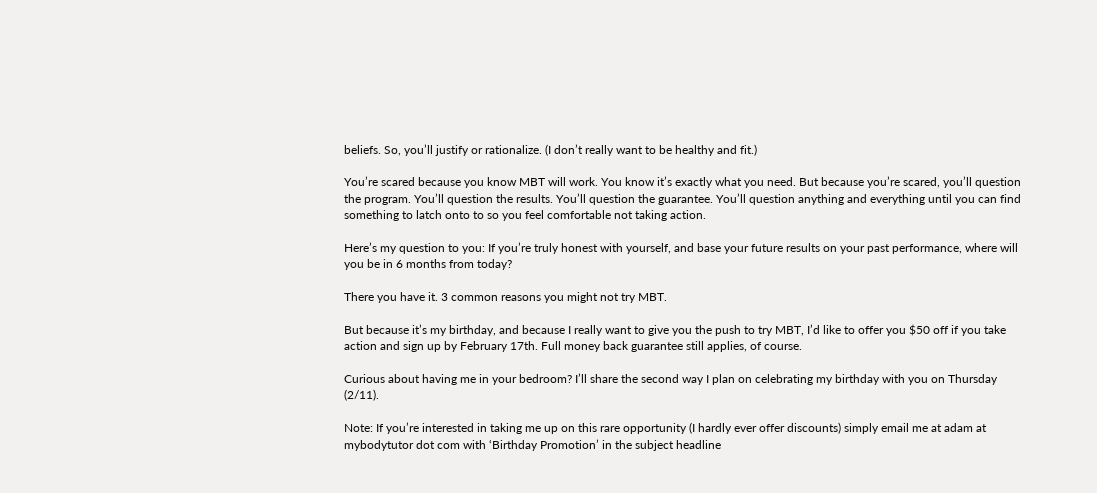beliefs. So, you’ll justify or rationalize. (I don’t really want to be healthy and fit.)

You’re scared because you know MBT will work. You know it’s exactly what you need. But because you’re scared, you’ll question the program. You’ll question the results. You’ll question the guarantee. You’ll question anything and everything until you can find something to latch onto to so you feel comfortable not taking action.

Here’s my question to you: If you’re truly honest with yourself, and base your future results on your past performance, where will you be in 6 months from today?

There you have it. 3 common reasons you might not try MBT.

But because it’s my birthday, and because I really want to give you the push to try MBT, I’d like to offer you $50 off if you take action and sign up by February 17th. Full money back guarantee still applies, of course.

Curious about having me in your bedroom? I’ll share the second way I plan on celebrating my birthday with you on Thursday (2/11).

Note: If you’re interested in taking me up on this rare opportunity (I hardly ever offer discounts) simply email me at adam at mybodytutor dot com with ‘Birthday Promotion’ in the subject headline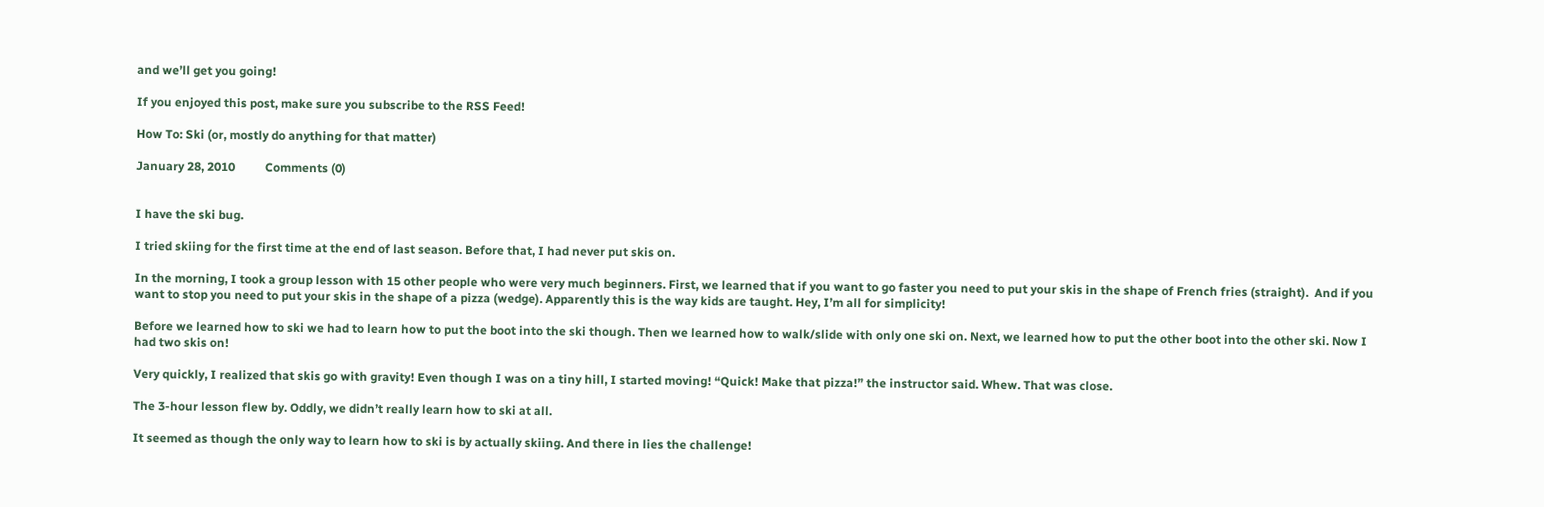and we’ll get you going!

If you enjoyed this post, make sure you subscribe to the RSS Feed!

How To: Ski (or, mostly do anything for that matter)

January 28, 2010          Comments (0)


I have the ski bug.

I tried skiing for the first time at the end of last season. Before that, I had never put skis on.

In the morning, I took a group lesson with 15 other people who were very much beginners. First, we learned that if you want to go faster you need to put your skis in the shape of French fries (straight).  And if you want to stop you need to put your skis in the shape of a pizza (wedge). Apparently this is the way kids are taught. Hey, I’m all for simplicity!

Before we learned how to ski we had to learn how to put the boot into the ski though. Then we learned how to walk/slide with only one ski on. Next, we learned how to put the other boot into the other ski. Now I had two skis on!

Very quickly, I realized that skis go with gravity! Even though I was on a tiny hill, I started moving! “Quick! Make that pizza!” the instructor said. Whew. That was close.

The 3-hour lesson flew by. Oddly, we didn’t really learn how to ski at all.

It seemed as though the only way to learn how to ski is by actually skiing. And there in lies the challenge!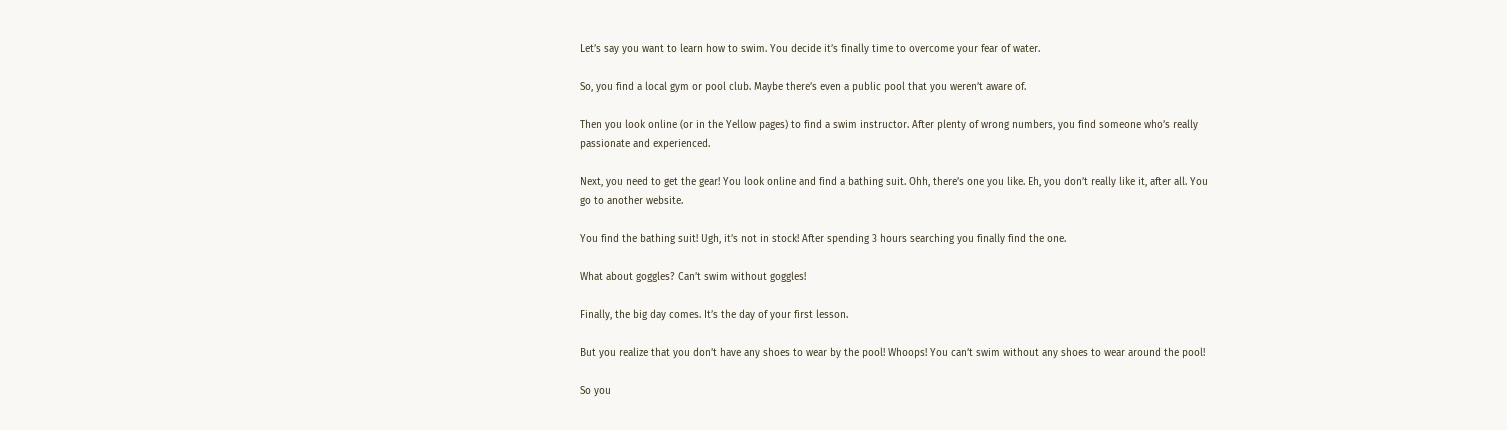Let’s say you want to learn how to swim. You decide it’s finally time to overcome your fear of water.

So, you find a local gym or pool club. Maybe there’s even a public pool that you weren’t aware of.

Then you look online (or in the Yellow pages) to find a swim instructor. After plenty of wrong numbers, you find someone who’s really passionate and experienced.

Next, you need to get the gear! You look online and find a bathing suit. Ohh, there’s one you like. Eh, you don’t really like it, after all. You go to another website.

You find the bathing suit! Ugh, it’s not in stock! After spending 3 hours searching you finally find the one.

What about goggles? Can’t swim without goggles!

Finally, the big day comes. It’s the day of your first lesson.

But you realize that you don’t have any shoes to wear by the pool! Whoops! You can’t swim without any shoes to wear around the pool!

So you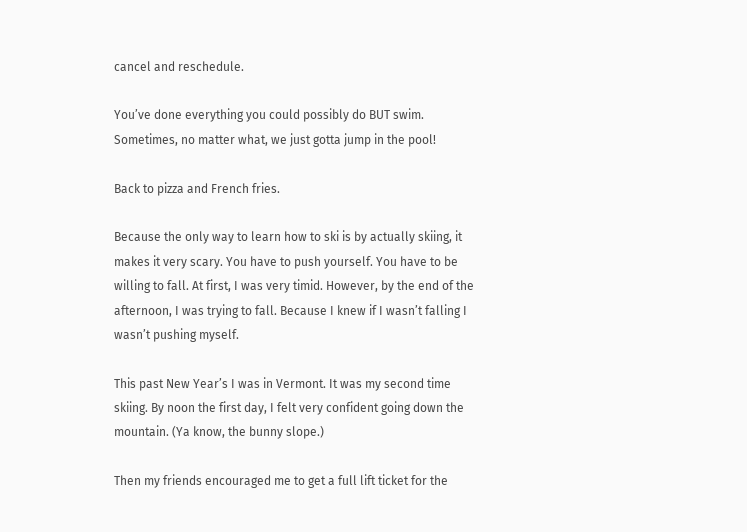cancel and reschedule.

You’ve done everything you could possibly do BUT swim. Sometimes, no matter what, we just gotta jump in the pool!

Back to pizza and French fries.

Because the only way to learn how to ski is by actually skiing, it makes it very scary. You have to push yourself. You have to be willing to fall. At first, I was very timid. However, by the end of the afternoon, I was trying to fall. Because I knew if I wasn’t falling I wasn’t pushing myself.

This past New Year’s I was in Vermont. It was my second time skiing. By noon the first day, I felt very confident going down the mountain. (Ya know, the bunny slope.)

Then my friends encouraged me to get a full lift ticket for the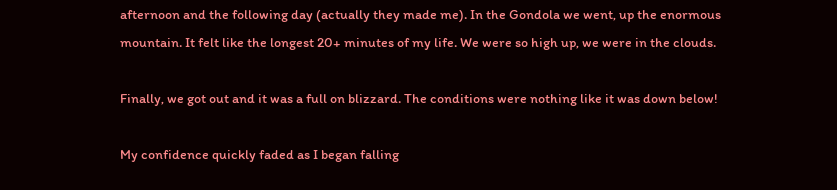afternoon and the following day (actually they made me). In the Gondola we went, up the enormous mountain. It felt like the longest 20+ minutes of my life. We were so high up, we were in the clouds.

Finally, we got out and it was a full on blizzard. The conditions were nothing like it was down below!

My confidence quickly faded as I began falling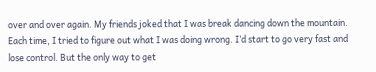over and over again. My friends joked that I was break dancing down the mountain. Each time, I tried to figure out what I was doing wrong. I’d start to go very fast and lose control. But the only way to get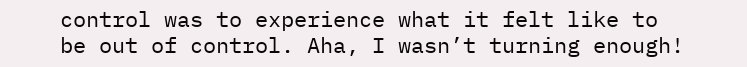control was to experience what it felt like to be out of control. Aha, I wasn’t turning enough!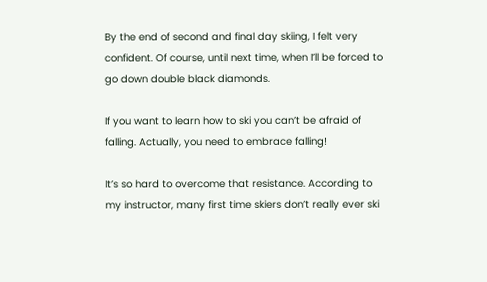By the end of second and final day skiing, I felt very confident. Of course, until next time, when I’ll be forced to go down double black diamonds.

If you want to learn how to ski you can’t be afraid of falling. Actually, you need to embrace falling!

It’s so hard to overcome that resistance. According to my instructor, many first time skiers don’t really ever ski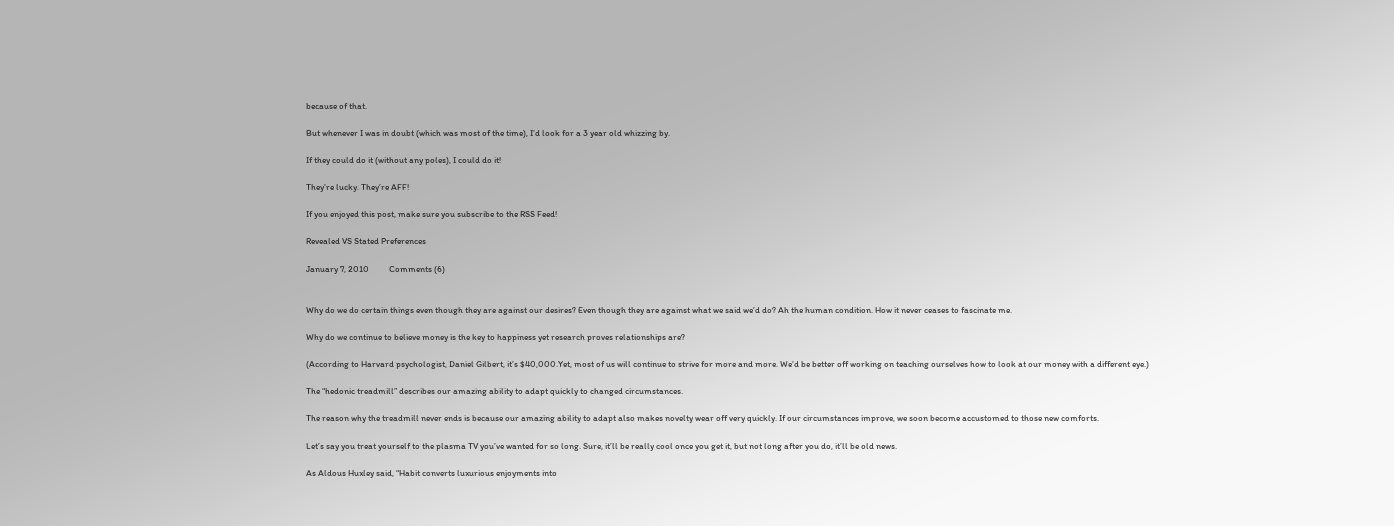because of that.

But whenever I was in doubt (which was most of the time), I’d look for a 3 year old whizzing by.

If they could do it (without any poles), I could do it!

They’re lucky. They’re AFF!

If you enjoyed this post, make sure you subscribe to the RSS Feed!

Revealed VS Stated Preferences

January 7, 2010          Comments (6)


Why do we do certain things even though they are against our desires? Even though they are against what we said we’d do? Ah the human condition. How it never ceases to fascinate me.

Why do we continue to believe money is the key to happiness yet research proves relationships are?

(According to Harvard psychologist, Daniel Gilbert, it’s $40,000.Yet, most of us will continue to strive for more and more. We’d be better off working on teaching ourselves how to look at our money with a different eye.)

The “hedonic treadmill” describes our amazing ability to adapt quickly to changed circumstances.

The reason why the treadmill never ends is because our amazing ability to adapt also makes novelty wear off very quickly. If our circumstances improve, we soon become accustomed to those new comforts.

Let’s say you treat yourself to the plasma TV you’ve wanted for so long. Sure, it’ll be really cool once you get it, but not long after you do, it’ll be old news.

As Aldous Huxley said, “Habit converts luxurious enjoyments into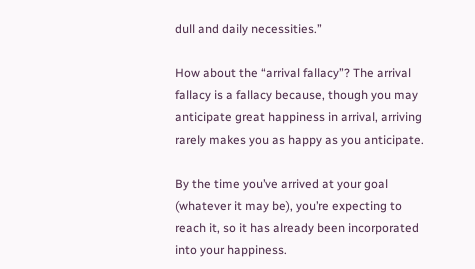dull and daily necessities.”

How about the “arrival fallacy”? The arrival fallacy is a fallacy because, though you may anticipate great happiness in arrival, arriving rarely makes you as happy as you anticipate.

By the time you’ve arrived at your goal (whatever it may be), you’re expecting to reach it, so it has already been incorporated into your happiness.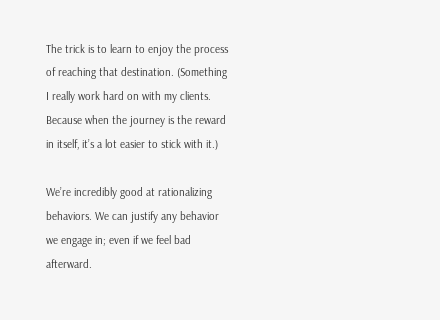The trick is to learn to enjoy the process of reaching that destination. (Something I really work hard on with my clients. Because when the journey is the reward in itself, it’s a lot easier to stick with it.)

We’re incredibly good at rationalizing behaviors. We can justify any behavior we engage in; even if we feel bad afterward.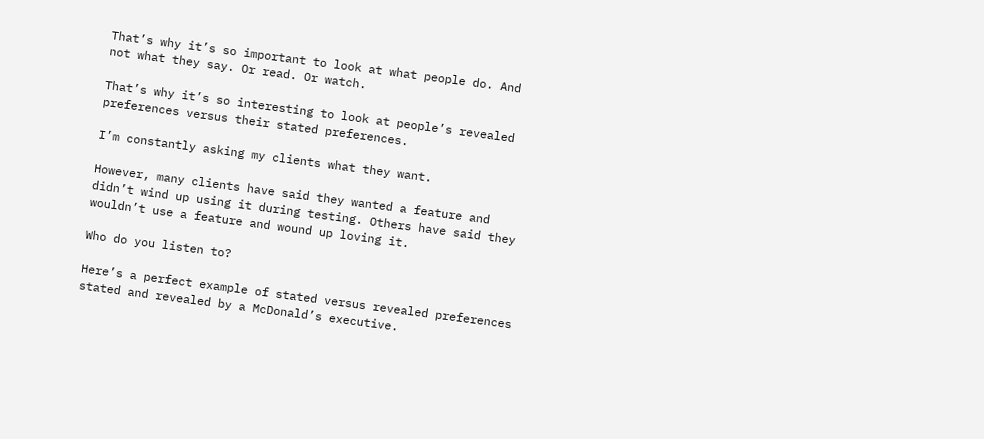That’s why it’s so important to look at what people do. And not what they say. Or read. Or watch.

That’s why it’s so interesting to look at people’s revealed preferences versus their stated preferences.

I’m constantly asking my clients what they want.

However, many clients have said they wanted a feature and didn’t wind up using it during testing. Others have said they wouldn’t use a feature and wound up loving it.

Who do you listen to?

Here’s a perfect example of stated versus revealed preferences stated and revealed by a McDonald’s executive.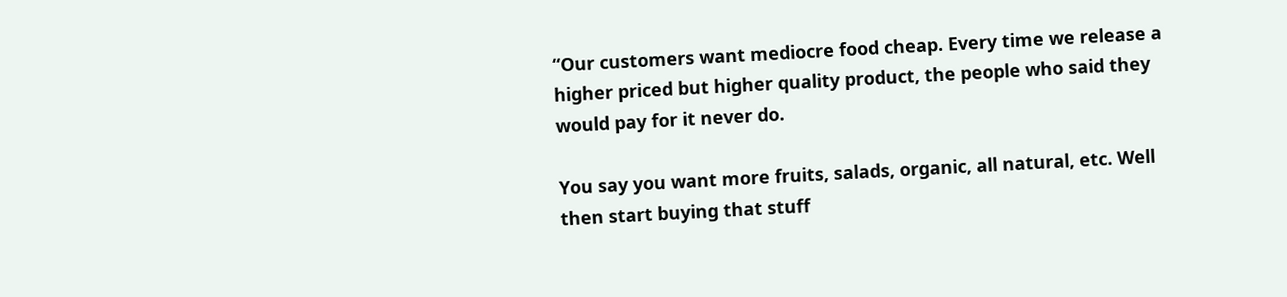“Our customers want mediocre food cheap. Every time we release a higher priced but higher quality product, the people who said they would pay for it never do.

You say you want more fruits, salads, organic, all natural, etc. Well then start buying that stuff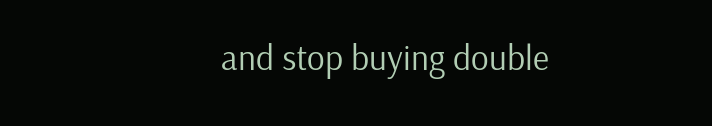and stop buying double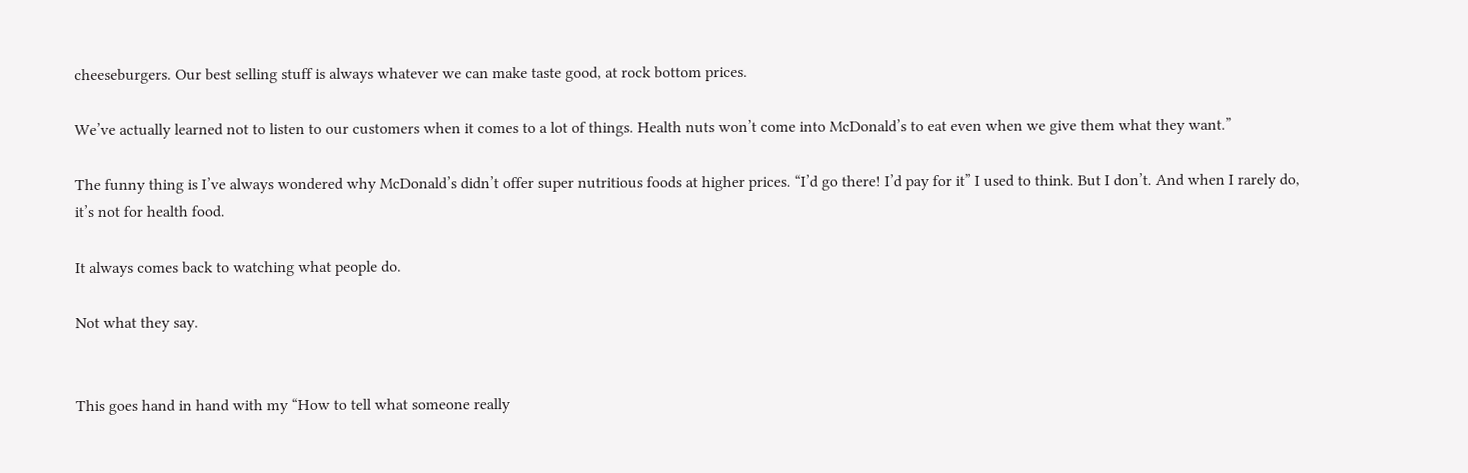cheeseburgers. Our best selling stuff is always whatever we can make taste good, at rock bottom prices.

We’ve actually learned not to listen to our customers when it comes to a lot of things. Health nuts won’t come into McDonald’s to eat even when we give them what they want.”

The funny thing is I’ve always wondered why McDonald’s didn’t offer super nutritious foods at higher prices. “I’d go there! I’d pay for it” I used to think. But I don’t. And when I rarely do, it’s not for health food.

It always comes back to watching what people do.

Not what they say.


This goes hand in hand with my “How to tell what someone really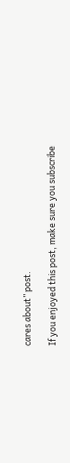cares about” post.

If you enjoyed this post, make sure you subscribe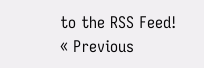to the RSS Feed!
« Previous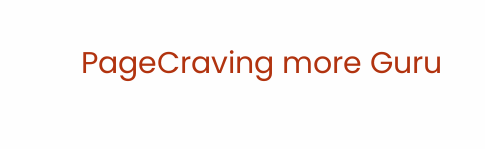PageCraving more Guru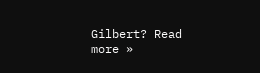Gilbert? Read more »